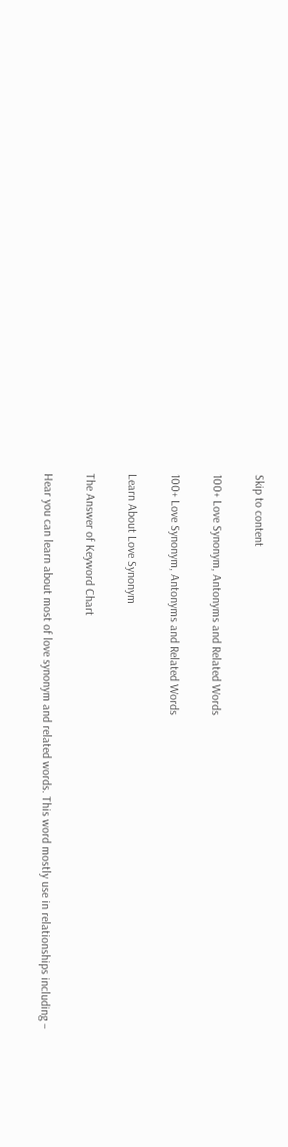Skip to content

100+ Love Synonym, Antonyms and Related Words

100+ Love Synonym, Antonyms and Related Words

Learn About Love Synonym

The Answer of Keyword Chart

Hear you can learn about most of love synonym and related words. This word mostly use in relationships including –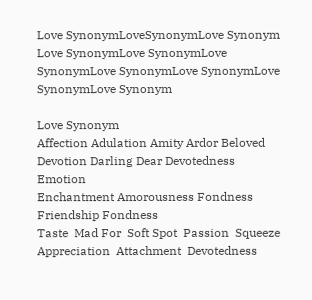Love SynonymLoveSynonymLove Synonym    Love SynonymLove SynonymLove SynonymLove SynonymLove SynonymLove SynonymLove Synonym

Love Synonym
Affection Adulation Amity Ardor Beloved
Devotion Darling Dear Devotedness Emotion
Enchantment Amorousness Fondness Friendship Fondness
Taste  Mad For  Soft Spot  Passion  Squeeze
Appreciation  Attachment  Devotedness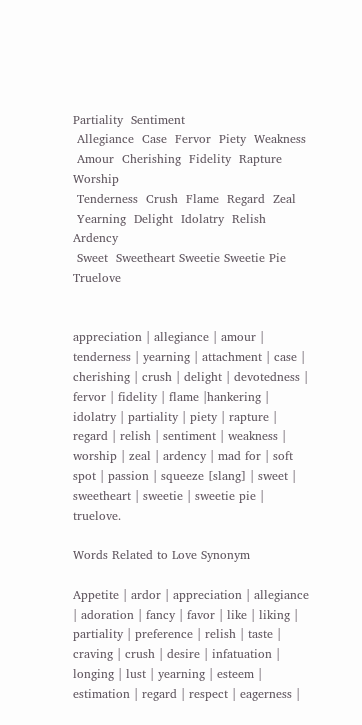Partiality  Sentiment
 Allegiance  Case  Fervor  Piety  Weakness
 Amour  Cherishing  Fidelity  Rapture  Worship
 Tenderness  Crush  Flame  Regard  Zeal
 Yearning  Delight  Idolatry  Relish  Ardency
 Sweet  Sweetheart Sweetie Sweetie Pie  Truelove


appreciation | allegiance | amour | tenderness | yearning | attachment | case | cherishing | crush | delight | devotedness | fervor | fidelity | flame |hankering | idolatry | partiality | piety | rapture | regard | relish | sentiment | weakness | worship | zeal | ardency | mad for | soft spot | passion | squeeze [slang] | sweet | sweetheart | sweetie | sweetie pie | truelove.

Words Related to Love Synonym

Appetite | ardor | appreciation | allegiance | adoration | fancy | favor | like | liking | partiality | preference | relish | taste | craving | crush | desire | infatuation | longing | lust | yearning | esteem | estimation | regard | respect | eagerness |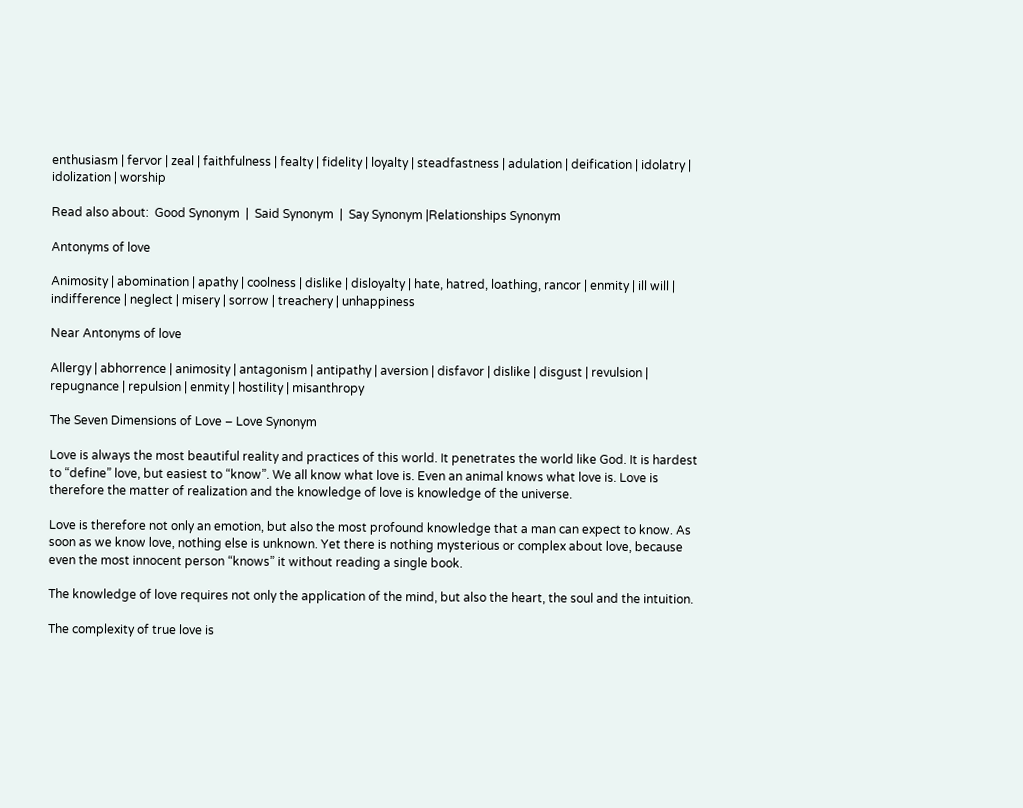enthusiasm | fervor | zeal | faithfulness | fealty | fidelity | loyalty | steadfastness | adulation | deification | idolatry | idolization | worship

Read also about:  Good Synonym  |  Said Synonym  |  Say Synonym |Relationships Synonym

Antonyms of love

Animosity | abomination | apathy | coolness | dislike | disloyalty | hate, hatred, loathing, rancor | enmity | ill will | indifference | neglect | misery | sorrow | treachery | unhappiness

Near Antonyms of love

Allergy | abhorrence | animosity | antagonism | antipathy | aversion | disfavor | dislike | disgust | revulsion | repugnance | repulsion | enmity | hostility | misanthropy

The Seven Dimensions of Love – Love Synonym

Love is always the most beautiful reality and practices of this world. It penetrates the world like God. It is hardest to “define” love, but easiest to “know”. We all know what love is. Even an animal knows what love is. Love is therefore the matter of realization and the knowledge of love is knowledge of the universe.

Love is therefore not only an emotion, but also the most profound knowledge that a man can expect to know. As soon as we know love, nothing else is unknown. Yet there is nothing mysterious or complex about love, because even the most innocent person “knows” it without reading a single book.

The knowledge of love requires not only the application of the mind, but also the heart, the soul and the intuition.

The complexity of true love is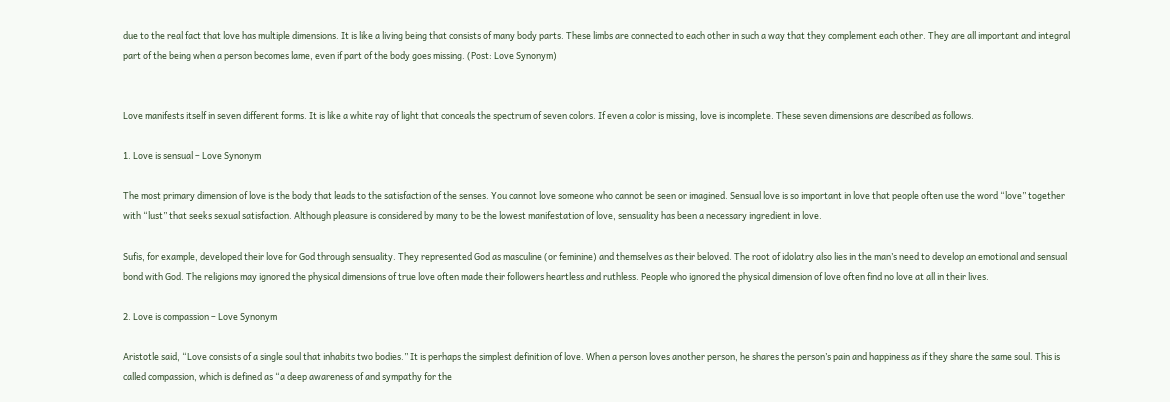due to the real fact that love has multiple dimensions. It is like a living being that consists of many body parts. These limbs are connected to each other in such a way that they complement each other. They are all important and integral part of the being when a person becomes lame, even if part of the body goes missing. (Post: Love Synonym)


Love manifests itself in seven different forms. It is like a white ray of light that conceals the spectrum of seven colors. If even a color is missing, love is incomplete. These seven dimensions are described as follows.

1. Love is sensual – Love Synonym

The most primary dimension of love is the body that leads to the satisfaction of the senses. You cannot love someone who cannot be seen or imagined. Sensual love is so important in love that people often use the word “love” together with “lust” that seeks sexual satisfaction. Although pleasure is considered by many to be the lowest manifestation of love, sensuality has been a necessary ingredient in love.

Sufis, for example, developed their love for God through sensuality. They represented God as masculine (or feminine) and themselves as their beloved. The root of idolatry also lies in the man’s need to develop an emotional and sensual bond with God. The religions may ignored the physical dimensions of true love often made their followers heartless and ruthless. People who ignored the physical dimension of love often find no love at all in their lives.

2. Love is compassion – Love Synonym

Aristotle said, “Love consists of a single soul that inhabits two bodies.” It is perhaps the simplest definition of love. When a person loves another person, he shares the person’s pain and happiness as if they share the same soul. This is called compassion, which is defined as “a deep awareness of and sympathy for the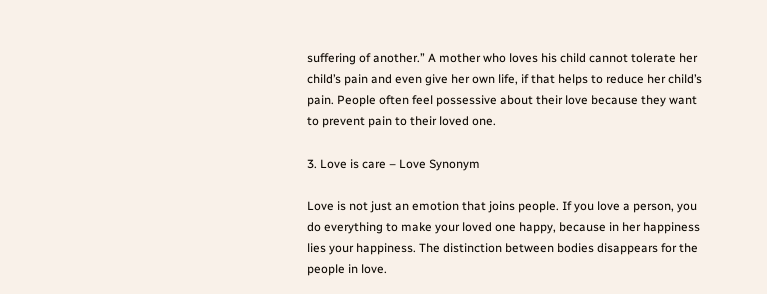suffering of another.” A mother who loves his child cannot tolerate her child’s pain and even give her own life, if that helps to reduce her child’s pain. People often feel possessive about their love because they want to prevent pain to their loved one.

3. Love is care – Love Synonym

Love is not just an emotion that joins people. If you love a person, you do everything to make your loved one happy, because in her happiness lies your happiness. The distinction between bodies disappears for the people in love.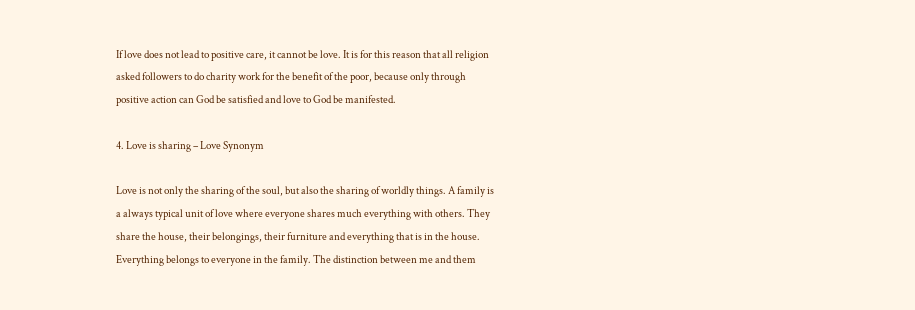If love does not lead to positive care, it cannot be love. It is for this reason that all religion asked followers to do charity work for the benefit of the poor, because only through positive action can God be satisfied and love to God be manifested.

4. Love is sharing – Love Synonym

Love is not only the sharing of the soul, but also the sharing of worldly things. A family is a always typical unit of love where everyone shares much everything with others. They share the house, their belongings, their furniture and everything that is in the house. Everything belongs to everyone in the family. The distinction between me and them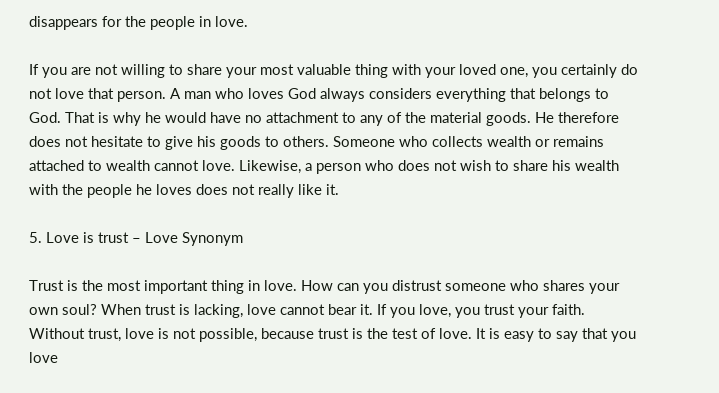disappears for the people in love.

If you are not willing to share your most valuable thing with your loved one, you certainly do not love that person. A man who loves God always considers everything that belongs to God. That is why he would have no attachment to any of the material goods. He therefore does not hesitate to give his goods to others. Someone who collects wealth or remains attached to wealth cannot love. Likewise, a person who does not wish to share his wealth with the people he loves does not really like it.

5. Love is trust – Love Synonym

Trust is the most important thing in love. How can you distrust someone who shares your own soul? When trust is lacking, love cannot bear it. If you love, you trust your faith. Without trust, love is not possible, because trust is the test of love. It is easy to say that you love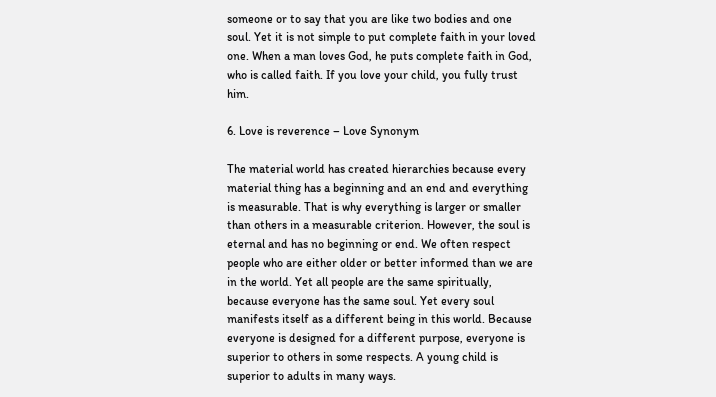someone or to say that you are like two bodies and one soul. Yet it is not simple to put complete faith in your loved one. When a man loves God, he puts complete faith in God, who is called faith. If you love your child, you fully trust him.

6. Love is reverence – Love Synonym

The material world has created hierarchies because every material thing has a beginning and an end and everything is measurable. That is why everything is larger or smaller than others in a measurable criterion. However, the soul is eternal and has no beginning or end. We often respect people who are either older or better informed than we are in the world. Yet all people are the same spiritually, because everyone has the same soul. Yet every soul manifests itself as a different being in this world. Because everyone is designed for a different purpose, everyone is superior to others in some respects. A young child is superior to adults in many ways.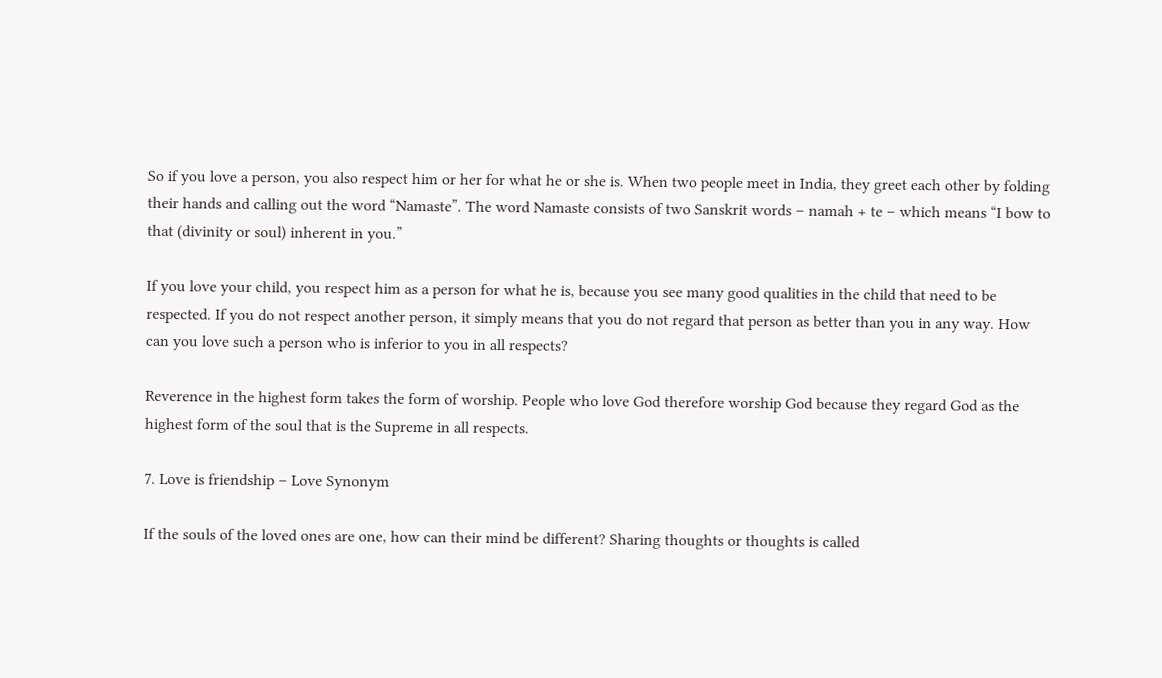So if you love a person, you also respect him or her for what he or she is. When two people meet in India, they greet each other by folding their hands and calling out the word “Namaste”. The word Namaste consists of two Sanskrit words – namah + te – which means “I bow to that (divinity or soul) inherent in you.”

If you love your child, you respect him as a person for what he is, because you see many good qualities in the child that need to be respected. If you do not respect another person, it simply means that you do not regard that person as better than you in any way. How can you love such a person who is inferior to you in all respects?

Reverence in the highest form takes the form of worship. People who love God therefore worship God because they regard God as the highest form of the soul that is the Supreme in all respects.

7. Love is friendship – Love Synonym

If the souls of the loved ones are one, how can their mind be different? Sharing thoughts or thoughts is called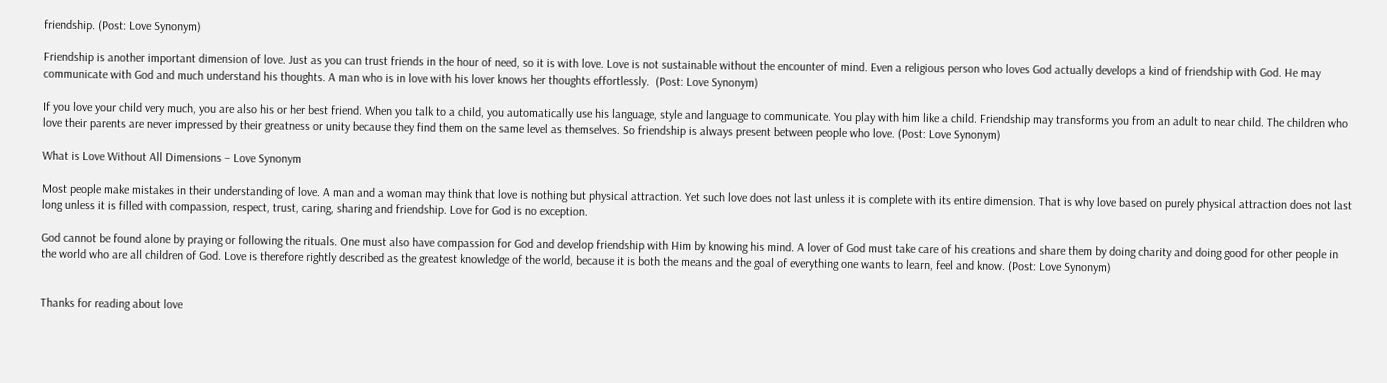friendship. (Post: Love Synonym)

Friendship is another important dimension of love. Just as you can trust friends in the hour of need, so it is with love. Love is not sustainable without the encounter of mind. Even a religious person who loves God actually develops a kind of friendship with God. He may communicate with God and much understand his thoughts. A man who is in love with his lover knows her thoughts effortlessly.  (Post: Love Synonym)

If you love your child very much, you are also his or her best friend. When you talk to a child, you automatically use his language, style and language to communicate. You play with him like a child. Friendship may transforms you from an adult to near child. The children who love their parents are never impressed by their greatness or unity because they find them on the same level as themselves. So friendship is always present between people who love. (Post: Love Synonym)

What is Love Without All Dimensions – Love Synonym

Most people make mistakes in their understanding of love. A man and a woman may think that love is nothing but physical attraction. Yet such love does not last unless it is complete with its entire dimension. That is why love based on purely physical attraction does not last long unless it is filled with compassion, respect, trust, caring, sharing and friendship. Love for God is no exception.

God cannot be found alone by praying or following the rituals. One must also have compassion for God and develop friendship with Him by knowing his mind. A lover of God must take care of his creations and share them by doing charity and doing good for other people in the world who are all children of God. Love is therefore rightly described as the greatest knowledge of the world, because it is both the means and the goal of everything one wants to learn, feel and know. (Post: Love Synonym)


Thanks for reading about love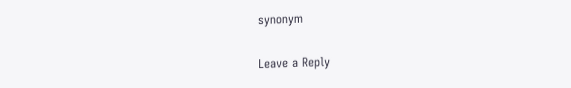synonym

Leave a Reply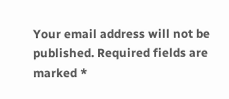Your email address will not be published. Required fields are marked *